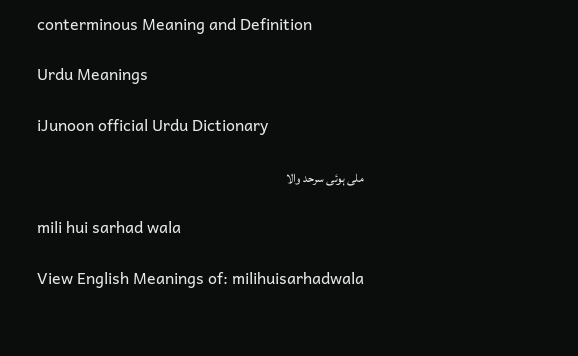conterminous Meaning and Definition

Urdu Meanings

iJunoon official Urdu Dictionary

ملی ہوئی سرحد والا

mili hui sarhad wala

View English Meanings of: milihuisarhadwala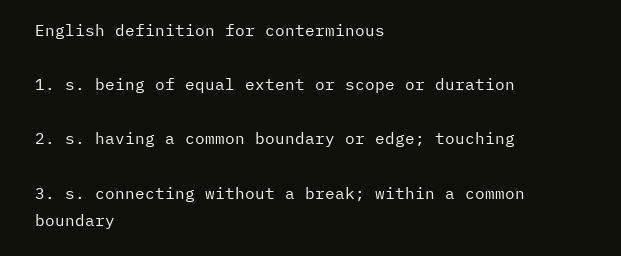English definition for conterminous

1. s. being of equal extent or scope or duration

2. s. having a common boundary or edge; touching

3. s. connecting without a break; within a common boundary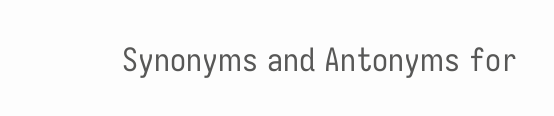Synonyms and Antonyms for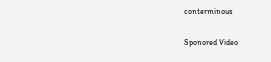conterminous

Sponored Video